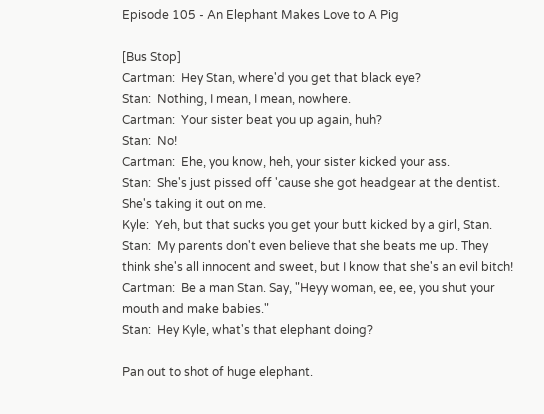Episode 105 - An Elephant Makes Love to A Pig

[Bus Stop]
Cartman:  Hey Stan, where'd you get that black eye?
Stan:  Nothing, I mean, I mean, nowhere.
Cartman:  Your sister beat you up again, huh?
Stan:  No!
Cartman:  Ehe, you know, heh, your sister kicked your ass.
Stan:  She's just pissed off 'cause she got headgear at the dentist. She's taking it out on me.
Kyle:  Yeh, but that sucks you get your butt kicked by a girl, Stan.
Stan:  My parents don't even believe that she beats me up. They think she's all innocent and sweet, but I know that she's an evil bitch!
Cartman:  Be a man Stan. Say, "Heyy woman, ee, ee, you shut your mouth and make babies."
Stan:  Hey Kyle, what's that elephant doing?

Pan out to shot of huge elephant.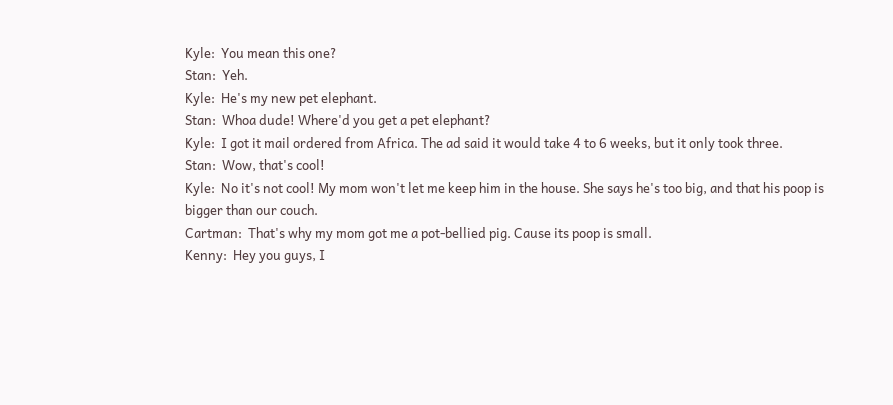Kyle:  You mean this one?
Stan:  Yeh.
Kyle:  He's my new pet elephant.
Stan:  Whoa dude! Where'd you get a pet elephant?
Kyle:  I got it mail ordered from Africa. The ad said it would take 4 to 6 weeks, but it only took three.
Stan:  Wow, that's cool!
Kyle:  No it's not cool! My mom won't let me keep him in the house. She says he's too big, and that his poop is bigger than our couch.
Cartman:  That's why my mom got me a pot-bellied pig. Cause its poop is small.
Kenny:  Hey you guys, I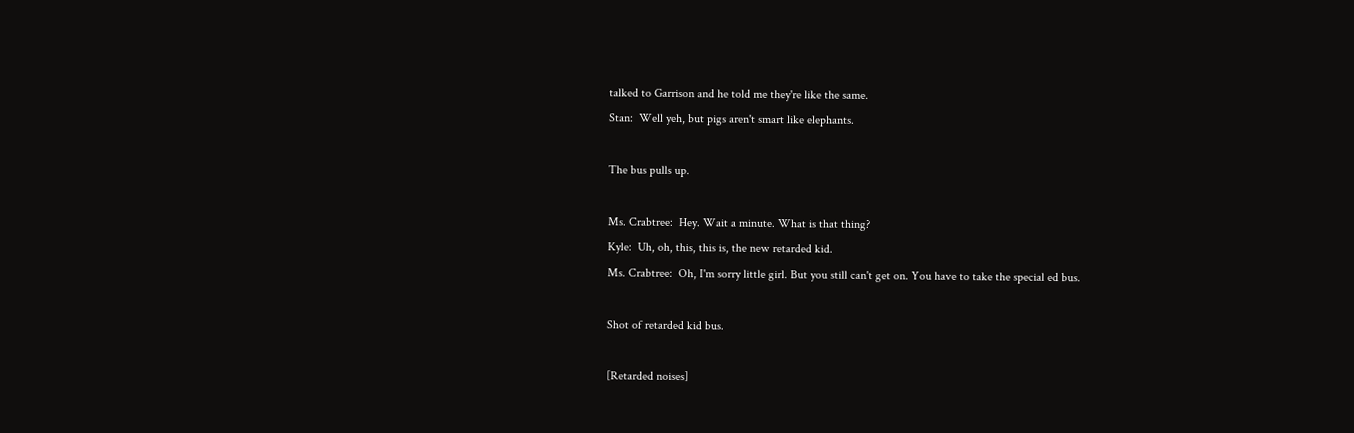talked to Garrison and he told me they're like the same.
Stan:  Well yeh, but pigs aren't smart like elephants.

The bus pulls up.

Ms. Crabtree:  Hey. Wait a minute. What is that thing?
Kyle:  Uh, oh, this, this is, the new retarded kid.
Ms. Crabtree:  Oh, I'm sorry little girl. But you still can't get on. You have to take the special ed bus.

Shot of retarded kid bus.

[Retarded noises]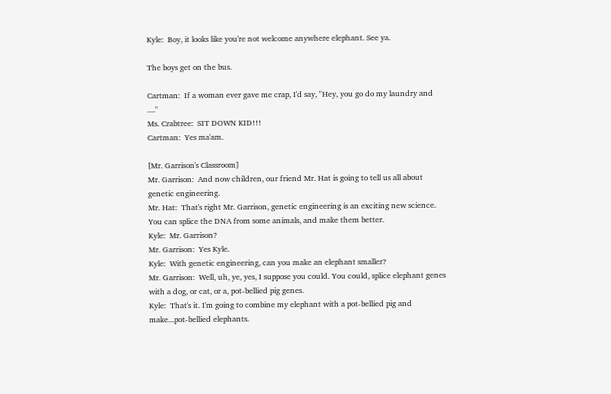Kyle:  Boy, it looks like you're not welcome anywhere elephant. See ya.

The boys get on the bus.

Cartman:  If a woman ever gave me crap, I'd say, "Hey, you go do my laundry and ...."
Ms. Crabtree:  SIT DOWN KID!!!
Cartman:  Yes ma'am.

[Mr. Garrison's Classroom]
Mr. Garrison:  And now children, our friend Mr. Hat is going to tell us all about genetic engineering.
Mr. Hat:  That's right Mr. Garrison, genetic engineering is an exciting new science. You can splice the DNA from some animals, and make them better.
Kyle:  Mr. Garrison?
Mr. Garrison:  Yes Kyle.
Kyle:  With genetic engineering, can you make an elephant smaller?
Mr. Garrison:  Well, uh, ye, yes, I suppose you could. You could, splice elephant genes with a dog, or cat, or a, pot-bellied pig genes.
Kyle:  That's it. I'm going to combine my elephant with a pot-bellied pig and make...pot-bellied elephants.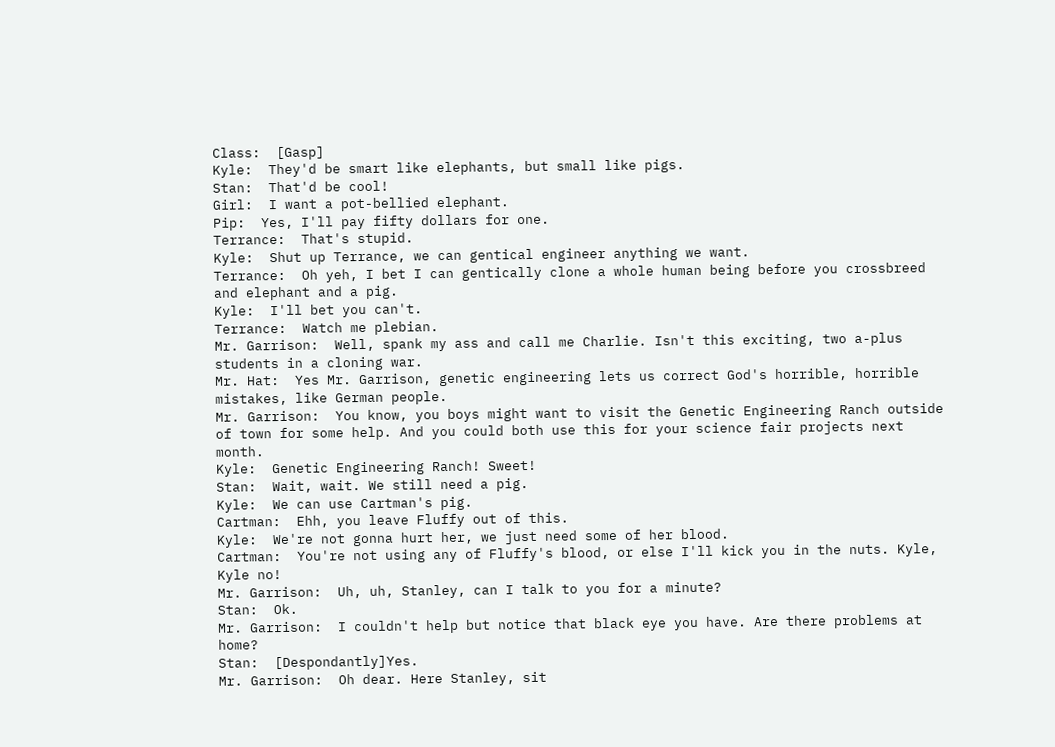Class:  [Gasp]
Kyle:  They'd be smart like elephants, but small like pigs.
Stan:  That'd be cool!
Girl:  I want a pot-bellied elephant.
Pip:  Yes, I'll pay fifty dollars for one.
Terrance:  That's stupid.
Kyle:  Shut up Terrance, we can gentical engineer anything we want.
Terrance:  Oh yeh, I bet I can gentically clone a whole human being before you crossbreed and elephant and a pig.
Kyle:  I'll bet you can't.
Terrance:  Watch me plebian.
Mr. Garrison:  Well, spank my ass and call me Charlie. Isn't this exciting, two a-plus students in a cloning war.
Mr. Hat:  Yes Mr. Garrison, genetic engineering lets us correct God's horrible, horrible mistakes, like German people.
Mr. Garrison:  You know, you boys might want to visit the Genetic Engineering Ranch outside of town for some help. And you could both use this for your science fair projects next month.
Kyle:  Genetic Engineering Ranch! Sweet!
Stan:  Wait, wait. We still need a pig.
Kyle:  We can use Cartman's pig.
Cartman:  Ehh, you leave Fluffy out of this.
Kyle:  We're not gonna hurt her, we just need some of her blood.
Cartman:  You're not using any of Fluffy's blood, or else I'll kick you in the nuts. Kyle, Kyle no!
Mr. Garrison:  Uh, uh, Stanley, can I talk to you for a minute?
Stan:  Ok.
Mr. Garrison:  I couldn't help but notice that black eye you have. Are there problems at home?
Stan:  [Despondantly]Yes.
Mr. Garrison:  Oh dear. Here Stanley, sit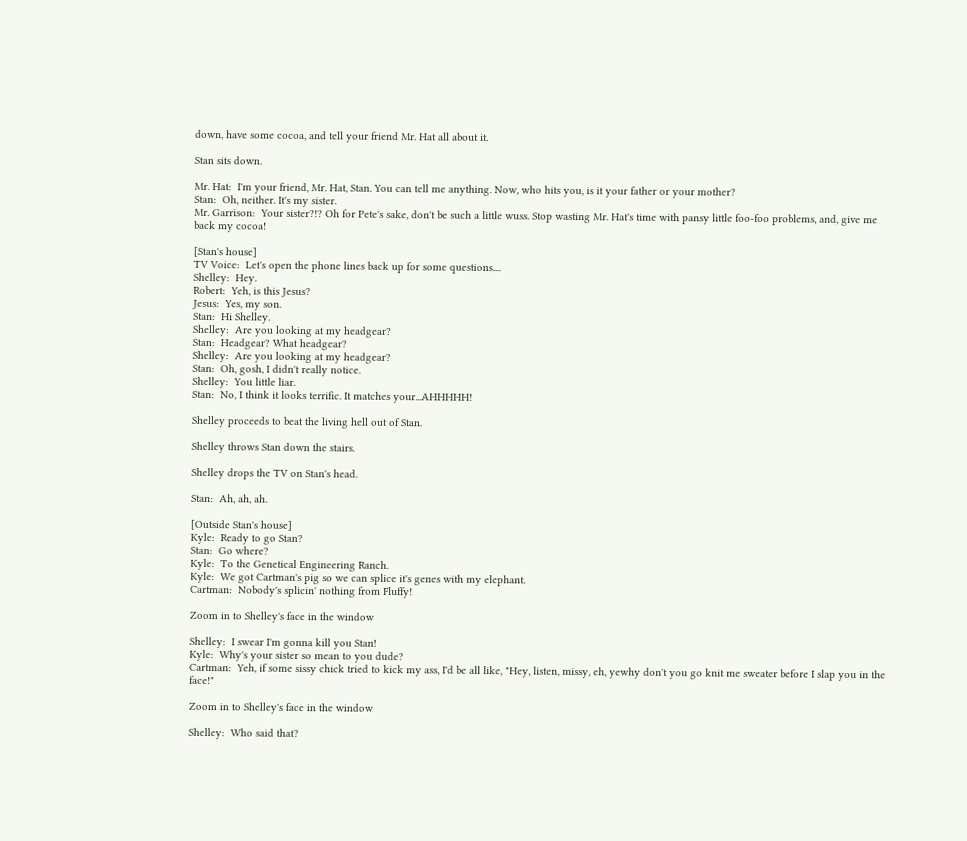down, have some cocoa, and tell your friend Mr. Hat all about it.

Stan sits down.

Mr. Hat:  I'm your friend, Mr. Hat, Stan. You can tell me anything. Now, who hits you, is it your father or your mother?
Stan:  Oh, neither. It's my sister.
Mr. Garrison:  Your sister?!? Oh for Pete's sake, don't be such a little wuss. Stop wasting Mr. Hat's time with pansy little foo-foo problems, and, give me back my cocoa!

[Stan's house]
TV Voice:  Let's open the phone lines back up for some questions....
Shelley:  Hey.
Robert:  Yeh, is this Jesus?
Jesus:  Yes, my son.
Stan:  Hi Shelley.
Shelley:  Are you looking at my headgear?
Stan:  Headgear? What headgear?
Shelley:  Are you looking at my headgear?
Stan:  Oh, gosh, I didn't really notice.
Shelley:  You little liar.
Stan:  No, I think it looks terrific. It matches your...AHHHHH!

Shelley proceeds to beat the living hell out of Stan.

Shelley throws Stan down the stairs.

Shelley drops the TV on Stan's head.

Stan:  Ah, ah, ah.

[Outside Stan's house]
Kyle:  Ready to go Stan?
Stan:  Go where?
Kyle:  To the Genetical Engineering Ranch.
Kyle:  We got Cartman's pig so we can splice it's genes with my elephant.
Cartman:  Nobody's splicin' nothing from Fluffy!

Zoom in to Shelley's face in the window

Shelley:  I swear I'm gonna kill you Stan!
Kyle:  Why's your sister so mean to you dude?
Cartman:  Yeh, if some sissy chick tried to kick my ass, I'd be all like, "Hey, listen, missy, eh, yewhy don't you go knit me sweater before I slap you in the face!"

Zoom in to Shelley's face in the window

Shelley:  Who said that?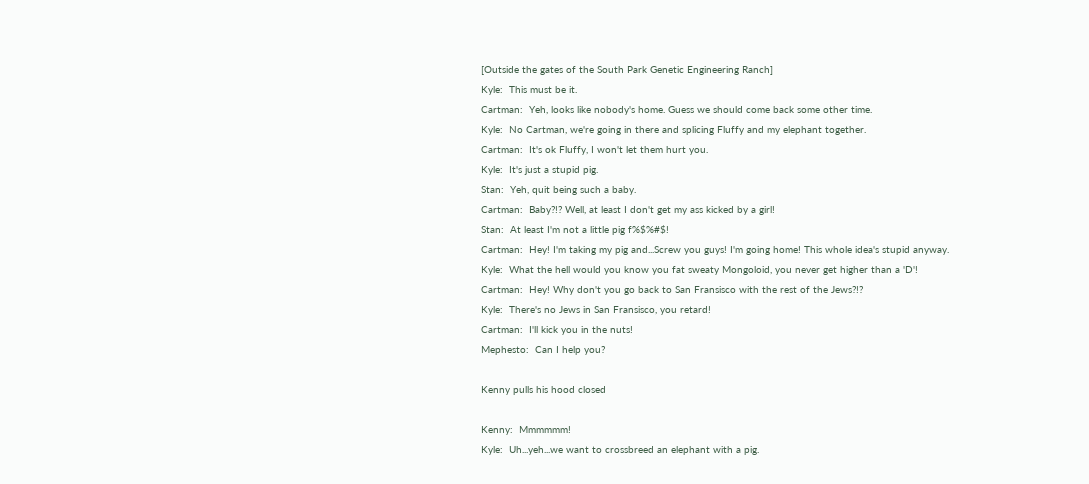[Outside the gates of the South Park Genetic Engineering Ranch]
Kyle:  This must be it.
Cartman:  Yeh, looks like nobody's home. Guess we should come back some other time.
Kyle:  No Cartman, we're going in there and splicing Fluffy and my elephant together.
Cartman:  It's ok Fluffy, I won't let them hurt you.
Kyle:  It's just a stupid pig.
Stan:  Yeh, quit being such a baby.
Cartman:  Baby?!? Well, at least I don't get my ass kicked by a girl!
Stan:  At least I'm not a little pig f%$%#$!
Cartman:  Hey! I'm taking my pig and...Screw you guys! I'm going home! This whole idea's stupid anyway.
Kyle:  What the hell would you know you fat sweaty Mongoloid, you never get higher than a 'D'!
Cartman:  Hey! Why don't you go back to San Fransisco with the rest of the Jews?!?
Kyle:  There's no Jews in San Fransisco, you retard!
Cartman:  I'll kick you in the nuts!
Mephesto:  Can I help you?

Kenny pulls his hood closed

Kenny:  Mmmmmm!
Kyle:  Uh...yeh...we want to crossbreed an elephant with a pig.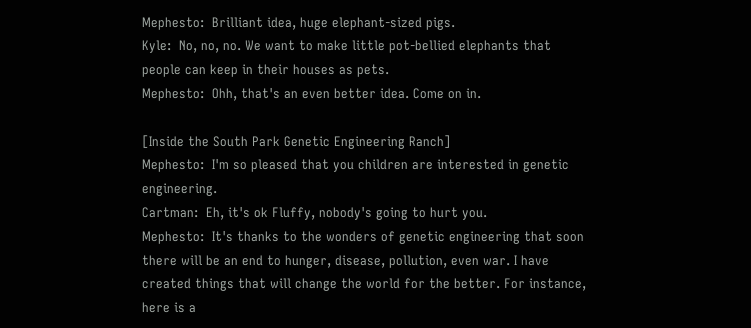Mephesto:  Brilliant idea, huge elephant-sized pigs.
Kyle:  No, no, no. We want to make little pot-bellied elephants that people can keep in their houses as pets.
Mephesto:  Ohh, that's an even better idea. Come on in.

[Inside the South Park Genetic Engineering Ranch]
Mephesto:  I'm so pleased that you children are interested in genetic engineering.
Cartman:  Eh, it's ok Fluffy, nobody's going to hurt you.
Mephesto:  It's thanks to the wonders of genetic engineering that soon there will be an end to hunger, disease, pollution, even war. I have created things that will change the world for the better. For instance, here is a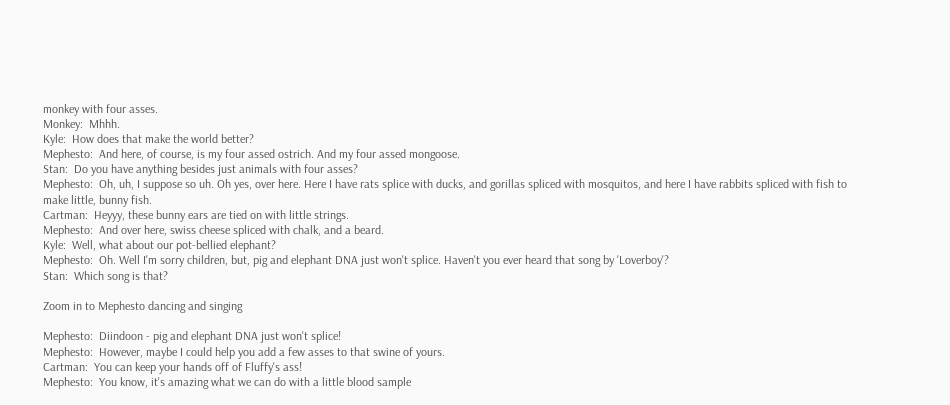monkey with four asses.
Monkey:  Mhhh.
Kyle:  How does that make the world better?
Mephesto:  And here, of course, is my four assed ostrich. And my four assed mongoose.
Stan:  Do you have anything besides just animals with four asses?
Mephesto:  Oh, uh, I suppose so uh. Oh yes, over here. Here I have rats splice with ducks, and gorillas spliced with mosquitos, and here I have rabbits spliced with fish to make little, bunny fish.
Cartman:  Heyyy, these bunny ears are tied on with little strings.
Mephesto:  And over here, swiss cheese spliced with chalk, and a beard.
Kyle:  Well, what about our pot-bellied elephant?
Mephesto:  Oh. Well I'm sorry children, but, pig and elephant DNA just won't splice. Haven't you ever heard that song by 'Loverboy'?
Stan:  Which song is that?

Zoom in to Mephesto dancing and singing

Mephesto:  Diindoon - pig and elephant DNA just won't splice!
Mephesto:  However, maybe I could help you add a few asses to that swine of yours.
Cartman:  You can keep your hands off of Fluffy's ass!
Mephesto:  You know, it's amazing what we can do with a little blood sample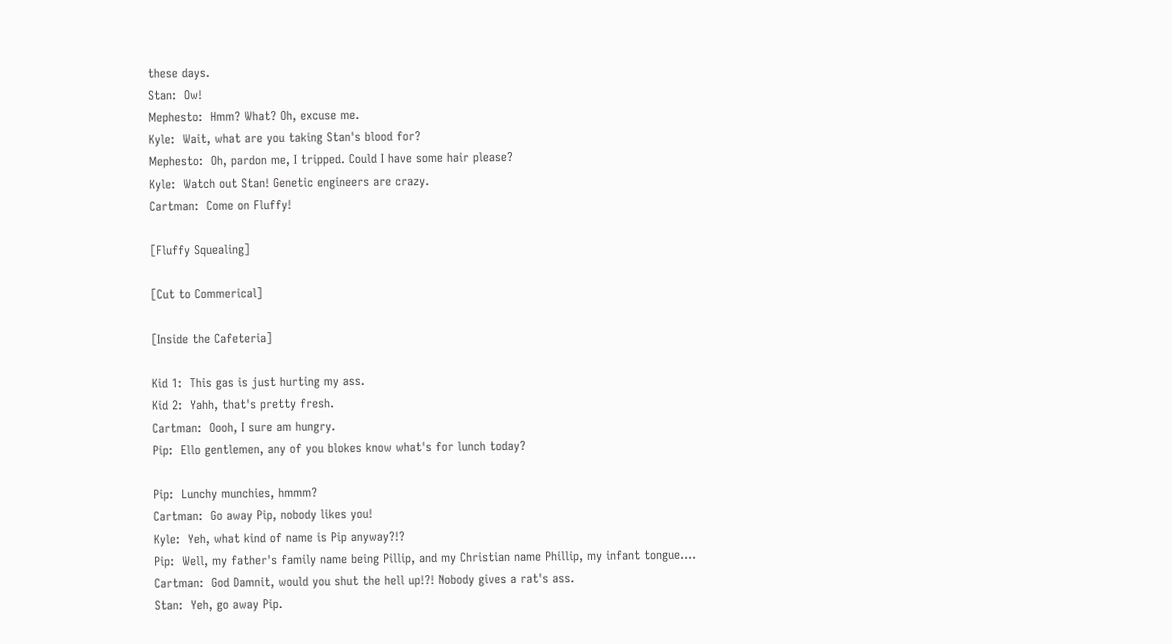these days.
Stan:  Ow!
Mephesto:  Hmm? What? Oh, excuse me.
Kyle:  Wait, what are you taking Stan's blood for?
Mephesto:  Oh, pardon me, I tripped. Could I have some hair please?
Kyle:  Watch out Stan! Genetic engineers are crazy.
Cartman:  Come on Fluffy!

[Fluffy Squealing]

[Cut to Commerical]

[Inside the Cafeteria]

Kid 1:  This gas is just hurting my ass.
Kid 2:  Yahh, that's pretty fresh.
Cartman:  Oooh, I sure am hungry.
Pip:  Ello gentlemen, any of you blokes know what's for lunch today?

Pip:  Lunchy munchies, hmmm?
Cartman:  Go away Pip, nobody likes you!
Kyle:  Yeh, what kind of name is Pip anyway?!?
Pip:  Well, my father's family name being Pillip, and my Christian name Phillip, my infant tongue....
Cartman:  God Damnit, would you shut the hell up!?! Nobody gives a rat's ass.
Stan:  Yeh, go away Pip.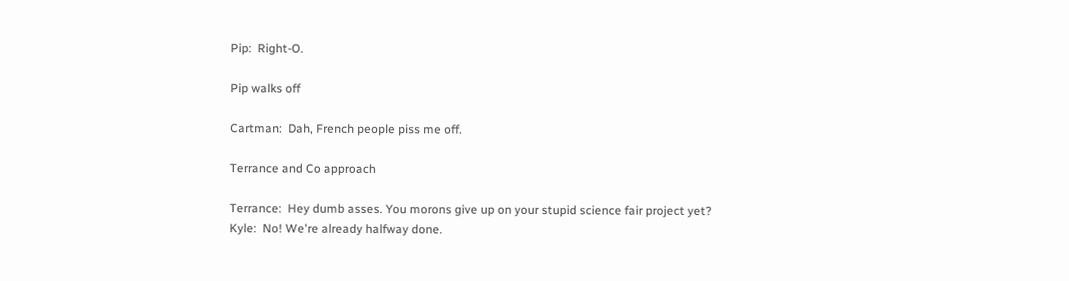Pip:  Right-O.

Pip walks off

Cartman:  Dah, French people piss me off.

Terrance and Co approach

Terrance:  Hey dumb asses. You morons give up on your stupid science fair project yet?
Kyle:  No! We're already halfway done.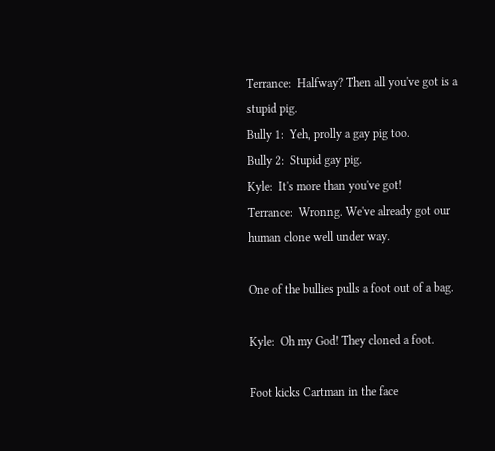Terrance:  Halfway? Then all you've got is a stupid pig.
Bully 1:  Yeh, prolly a gay pig too.
Bully 2:  Stupid gay pig.
Kyle:  It's more than you've got!
Terrance:  Wronng. We've already got our human clone well under way.

One of the bullies pulls a foot out of a bag.

Kyle:  Oh my God! They cloned a foot.

Foot kicks Cartman in the face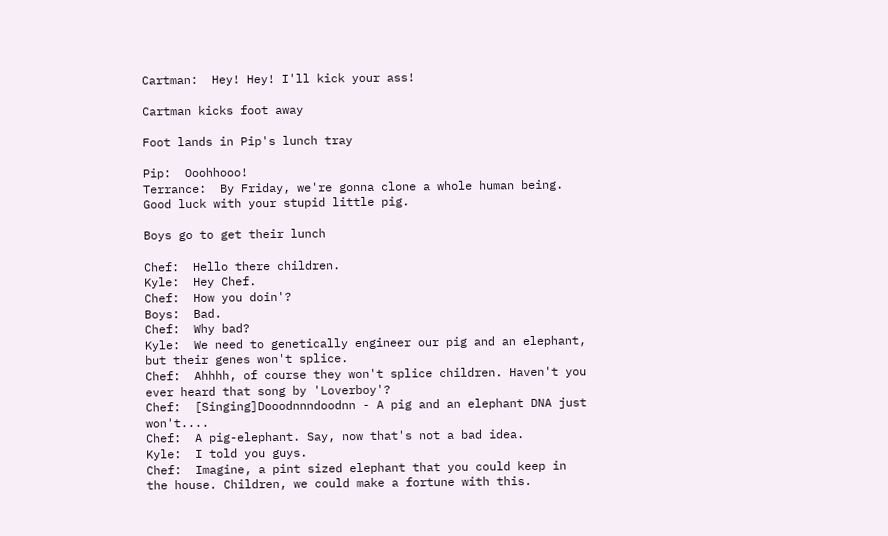Cartman:  Hey! Hey! I'll kick your ass!

Cartman kicks foot away

Foot lands in Pip's lunch tray

Pip:  Ooohhooo!
Terrance:  By Friday, we're gonna clone a whole human being. Good luck with your stupid little pig.

Boys go to get their lunch

Chef:  Hello there children.
Kyle:  Hey Chef.
Chef:  How you doin'?
Boys:  Bad.
Chef:  Why bad?
Kyle:  We need to genetically engineer our pig and an elephant, but their genes won't splice.
Chef:  Ahhhh, of course they won't splice children. Haven't you ever heard that song by 'Loverboy'?
Chef:  [Singing]Dooodnnndoodnn - A pig and an elephant DNA just won't....
Chef:  A pig-elephant. Say, now that's not a bad idea.
Kyle:  I told you guys.
Chef:  Imagine, a pint sized elephant that you could keep in the house. Children, we could make a fortune with this.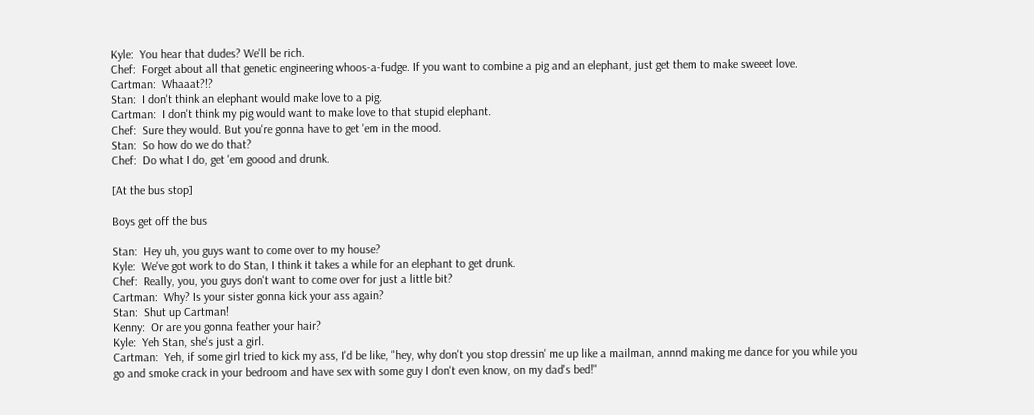Kyle:  You hear that dudes? We'll be rich.
Chef:  Forget about all that genetic engineering whoos-a-fudge. If you want to combine a pig and an elephant, just get them to make sweeet love.
Cartman:  Whaaat?!?
Stan:  I don't think an elephant would make love to a pig.
Cartman:  I don't think my pig would want to make love to that stupid elephant.
Chef:  Sure they would. But you're gonna have to get 'em in the mood.
Stan:  So how do we do that?
Chef:  Do what I do, get 'em goood and drunk.

[At the bus stop]

Boys get off the bus

Stan:  Hey uh, you guys want to come over to my house?
Kyle:  We've got work to do Stan, I think it takes a while for an elephant to get drunk.
Chef:  Really, you, you guys don't want to come over for just a little bit?
Cartman:  Why? Is your sister gonna kick your ass again?
Stan:  Shut up Cartman!
Kenny:  Or are you gonna feather your hair?
Kyle:  Yeh Stan, she's just a girl.
Cartman:  Yeh, if some girl tried to kick my ass, I'd be like, "hey, why don't you stop dressin' me up like a mailman, annnd making me dance for you while you go and smoke crack in your bedroom and have sex with some guy I don't even know, on my dad's bed!"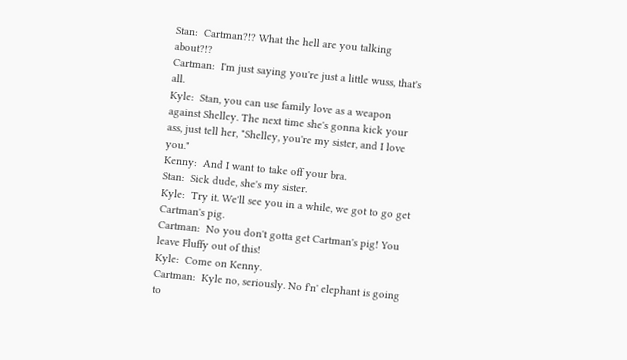Stan:  Cartman?!? What the hell are you talking about?!?
Cartman:  I'm just saying you're just a little wuss, that's all.
Kyle:  Stan, you can use family love as a weapon against Shelley. The next time she's gonna kick your ass, just tell her, "Shelley, you're my sister, and I love you."
Kenny:  And I want to take off your bra.
Stan:  Sick dude, she's my sister.
Kyle:  Try it. We'll see you in a while, we got to go get Cartman's pig.
Cartman:  No you don't gotta get Cartman's pig! You leave Fluffy out of this!
Kyle:  Come on Kenny.
Cartman:  Kyle no, seriously. No f'n' elephant is going to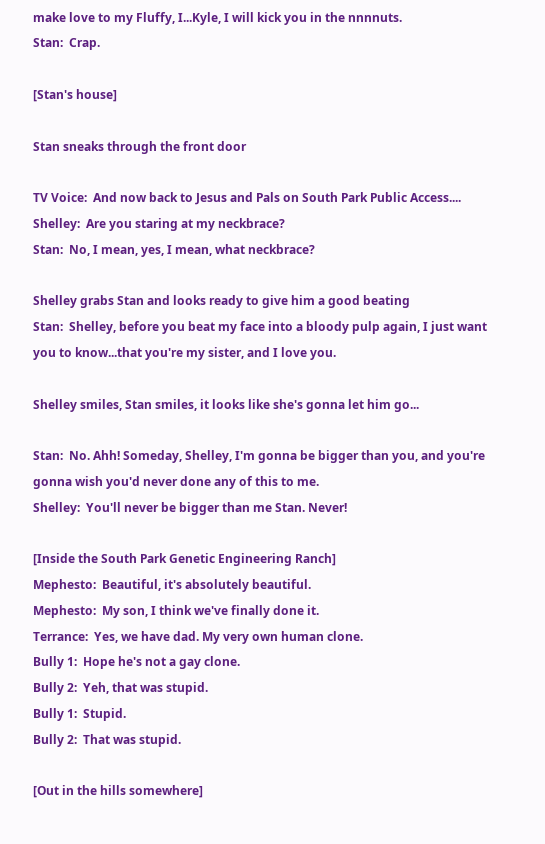make love to my Fluffy, I...Kyle, I will kick you in the nnnnuts.
Stan:  Crap.

[Stan's house]

Stan sneaks through the front door

TV Voice:  And now back to Jesus and Pals on South Park Public Access....
Shelley:  Are you staring at my neckbrace?
Stan:  No, I mean, yes, I mean, what neckbrace?

Shelley grabs Stan and looks ready to give him a good beating
Stan:  Shelley, before you beat my face into a bloody pulp again, I just want you to know...that you're my sister, and I love you.

Shelley smiles, Stan smiles, it looks like she's gonna let him go...

Stan:  No. Ahh! Someday, Shelley, I'm gonna be bigger than you, and you're gonna wish you'd never done any of this to me.
Shelley:  You'll never be bigger than me Stan. Never!

[Inside the South Park Genetic Engineering Ranch]
Mephesto:  Beautiful, it's absolutely beautiful.
Mephesto:  My son, I think we've finally done it.
Terrance:  Yes, we have dad. My very own human clone.
Bully 1:  Hope he's not a gay clone.
Bully 2:  Yeh, that was stupid.
Bully 1:  Stupid.
Bully 2:  That was stupid.

[Out in the hills somewhere]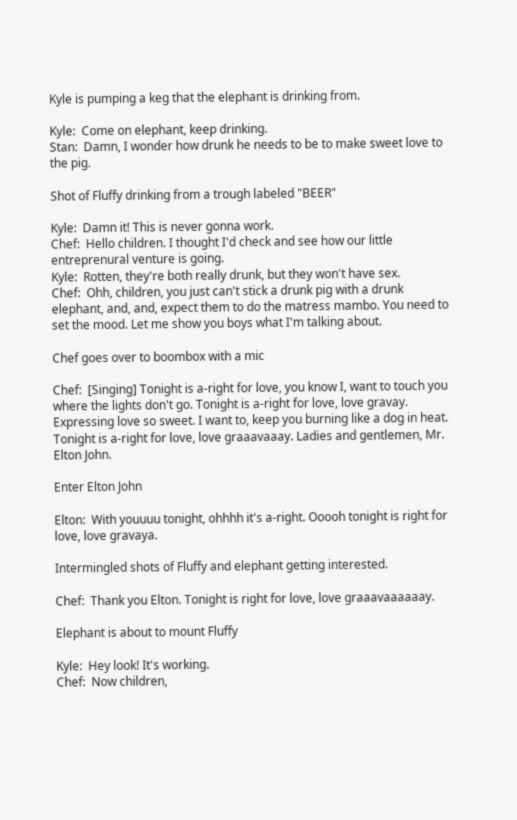Kyle is pumping a keg that the elephant is drinking from.

Kyle:  Come on elephant, keep drinking.
Stan:  Damn, I wonder how drunk he needs to be to make sweet love to the pig.

Shot of Fluffy drinking from a trough labeled "BEER"

Kyle:  Damn it! This is never gonna work.
Chef:  Hello children. I thought I'd check and see how our little entreprenural venture is going.
Kyle:  Rotten, they're both really drunk, but they won't have sex.
Chef:  Ohh, children, you just can't stick a drunk pig with a drunk elephant, and, and, expect them to do the matress mambo. You need to set the mood. Let me show you boys what I'm talking about.

Chef goes over to boombox with a mic

Chef:  [Singing] Tonight is a-right for love, you know I, want to touch you where the lights don't go. Tonight is a-right for love, love gravay. Expressing love so sweet. I want to, keep you burning like a dog in heat. Tonight is a-right for love, love graaavaaay. Ladies and gentlemen, Mr. Elton John.

Enter Elton John

Elton:  With youuuu tonight, ohhhh it's a-right. Ooooh tonight is right for love, love gravaya.

Intermingled shots of Fluffy and elephant getting interested.

Chef:  Thank you Elton. Tonight is right for love, love graaavaaaaaay.

Elephant is about to mount Fluffy

Kyle:  Hey look! It's working.
Chef:  Now children,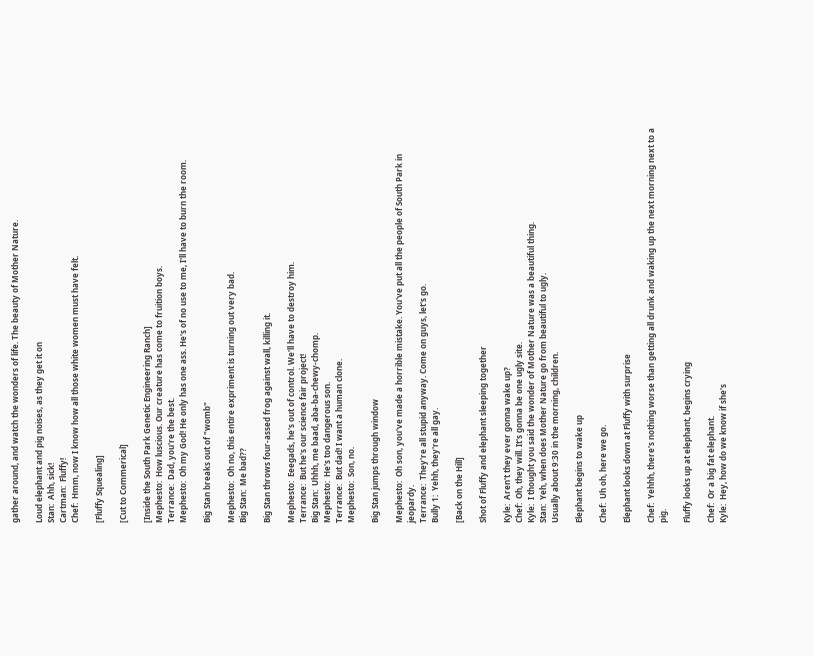gather around, and watch the wonders of life. The beauty of Mother Nature.

Loud elephant and pig noises, as they get it on
Stan:  Ahh, sick!
Cartman:  Fluffy!
Chef:  Hmm, now I know how all those white women must have felt.

[Fluffy Squealing]

[Cut to Commerical]

[Inside the South Park Genetic Engineering Ranch]
Mephesto:  How luscious. Our creature has come to fruition boys.
Terrance:  Dad, you're the best.
Mephesto:  Oh my God! He only has one ass. He's of no use to me, I'll have to burn the room.

Big Stan breaks out of "womb"

Mephesto:  Oh no, this entire expriment is turning out very bad.
Big Stan:  Me bad??

Big Stan throws four-assed frog against wall, killing it.

Mephesto:  Eeegads, he's out of control. We'll have to destroy him.
Terrance:  But he's our science fair project!
Big Stan:  Uhhh, me baad, aba-ba-chewy-chomp.
Mephesto:  He's too dangerous son.
Terrance:  But dad! I want a human clone.
Mephesto:  Son, no.

Big Stan jumps through window

Mephesto:  Oh son, you've made a horrible mistake. You've put all the people of South Park in jeopardy.
Terrance:  They're all stupid anyway. Come on guys, let's go.
Bully 1:  Yehh, they're all gay.

[Back on the Hill]

Shot of Fluffy and elephant sleeping together

Kyle:  Aren't they ever gonna wake up?
Chef:  Oh, they will. It's gonna be one ugly site.
Kyle:  I thought you said the wonder of Mother Nature was a beautiful thing.
Stan:  Yeh, when does Mother Nature go from beautiful to ugly.
Usually about 9:30 in the morning, children.

Elephant begins to wake up

Chef:  Uh oh, here we go.

Elephant looks down at Fluffy with surprise

Chef:  Yehhh, there's nothing worse than getting all drunk and waking up the next morning next to a pig.

Fluffy looks up at elephant, begins crying

Chef:  Or a big fat elephant.
Kyle:  Hey, how do we know if she's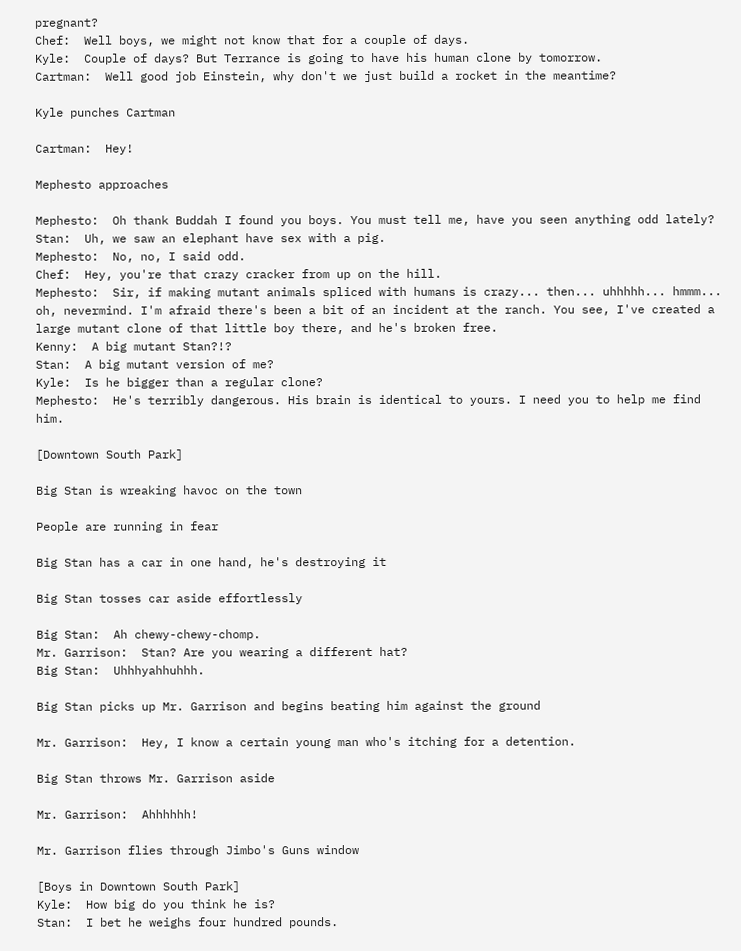pregnant?
Chef:  Well boys, we might not know that for a couple of days.
Kyle:  Couple of days? But Terrance is going to have his human clone by tomorrow.
Cartman:  Well good job Einstein, why don't we just build a rocket in the meantime?

Kyle punches Cartman

Cartman:  Hey!

Mephesto approaches

Mephesto:  Oh thank Buddah I found you boys. You must tell me, have you seen anything odd lately?
Stan:  Uh, we saw an elephant have sex with a pig.
Mephesto:  No, no, I said odd.
Chef:  Hey, you're that crazy cracker from up on the hill.
Mephesto:  Sir, if making mutant animals spliced with humans is crazy... then... uhhhhh... hmmm... oh, nevermind. I'm afraid there's been a bit of an incident at the ranch. You see, I've created a large mutant clone of that little boy there, and he's broken free.
Kenny:  A big mutant Stan?!?
Stan:  A big mutant version of me?
Kyle:  Is he bigger than a regular clone?
Mephesto:  He's terribly dangerous. His brain is identical to yours. I need you to help me find him.

[Downtown South Park]

Big Stan is wreaking havoc on the town

People are running in fear

Big Stan has a car in one hand, he's destroying it

Big Stan tosses car aside effortlessly

Big Stan:  Ah chewy-chewy-chomp.
Mr. Garrison:  Stan? Are you wearing a different hat?
Big Stan:  Uhhhyahhuhhh.

Big Stan picks up Mr. Garrison and begins beating him against the ground

Mr. Garrison:  Hey, I know a certain young man who's itching for a detention.

Big Stan throws Mr. Garrison aside

Mr. Garrison:  Ahhhhhh!

Mr. Garrison flies through Jimbo's Guns window

[Boys in Downtown South Park]
Kyle:  How big do you think he is?
Stan:  I bet he weighs four hundred pounds.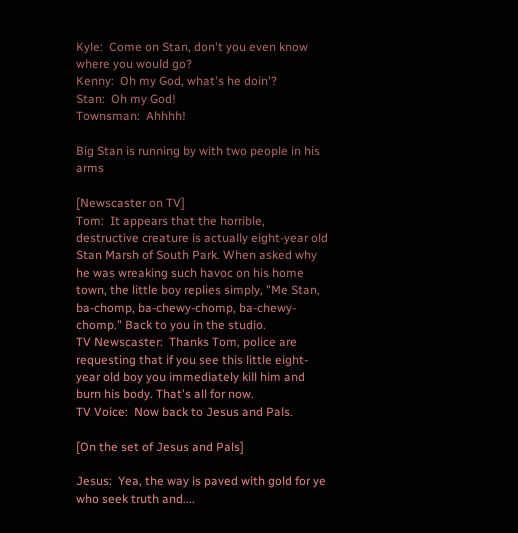Kyle:  Come on Stan, don't you even know where you would go?
Kenny:  Oh my God, what's he doin'?
Stan:  Oh my God!
Townsman:  Ahhhh!

Big Stan is running by with two people in his arms

[Newscaster on TV]
Tom:  It appears that the horrible, destructive creature is actually eight-year old Stan Marsh of South Park. When asked why he was wreaking such havoc on his home town, the little boy replies simply, "Me Stan, ba-chomp, ba-chewy-chomp, ba-chewy-chomp." Back to you in the studio.
TV Newscaster:  Thanks Tom, police are requesting that if you see this little eight-year old boy you immediately kill him and burn his body. That's all for now.
TV Voice:  Now back to Jesus and Pals.

[On the set of Jesus and Pals]

Jesus:  Yea, the way is paved with gold for ye who seek truth and....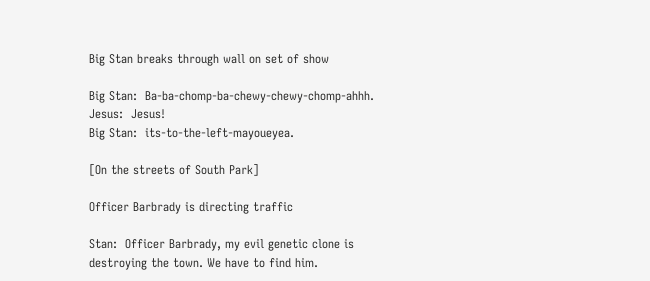Big Stan breaks through wall on set of show

Big Stan:  Ba-ba-chomp-ba-chewy-chewy-chomp-ahhh.
Jesus:  Jesus!
Big Stan:  its-to-the-left-mayoueyea.

[On the streets of South Park]

Officer Barbrady is directing traffic

Stan:  Officer Barbrady, my evil genetic clone is destroying the town. We have to find him.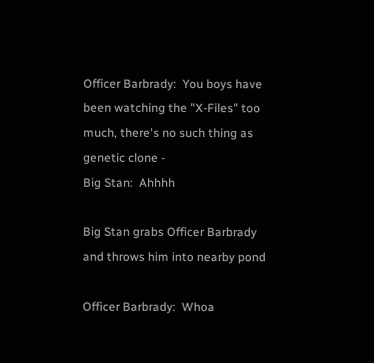Officer Barbrady:  You boys have been watching the "X-Files" too much, there's no such thing as genetic clone -
Big Stan:  Ahhhh

Big Stan grabs Officer Barbrady and throws him into nearby pond

Officer Barbrady:  Whoa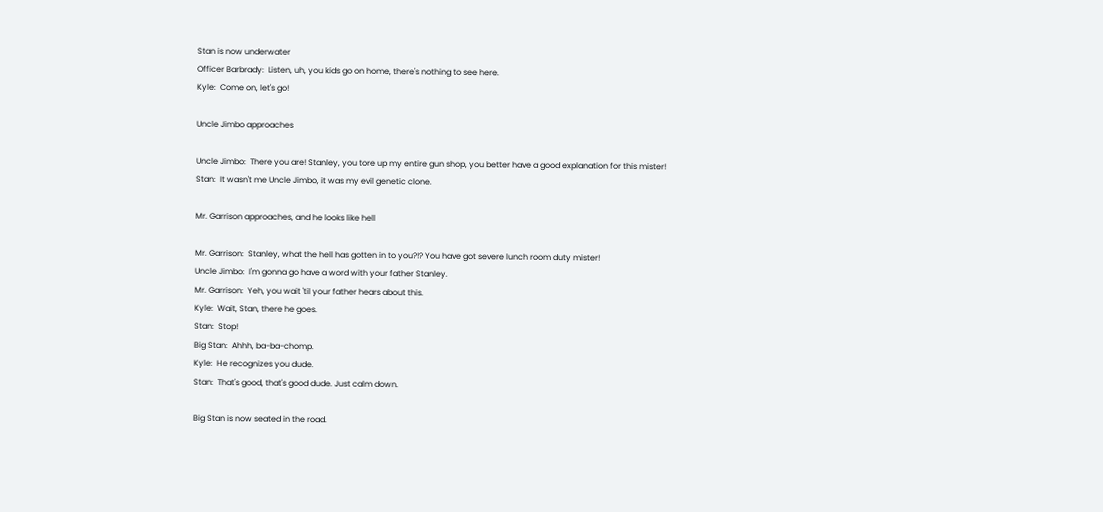Stan is now underwater
Officer Barbrady:  Listen, uh, you kids go on home, there's nothing to see here.
Kyle:  Come on, let's go!

Uncle Jimbo approaches

Uncle Jimbo:  There you are! Stanley, you tore up my entire gun shop, you better have a good explanation for this mister!
Stan:  It wasn't me Uncle Jimbo, it was my evil genetic clone.

Mr. Garrison approaches, and he looks like hell

Mr. Garrison:  Stanley, what the hell has gotten in to you?!? You have got severe lunch room duty mister!
Uncle Jimbo:  I'm gonna go have a word with your father Stanley.
Mr. Garrison:  Yeh, you wait 'til your father hears about this.
Kyle:  Wait, Stan, there he goes.
Stan:  Stop!
Big Stan:  Ahhh, ba-ba-chomp.
Kyle:  He recognizes you dude.
Stan:  That's good, that's good dude. Just calm down.

Big Stan is now seated in the road.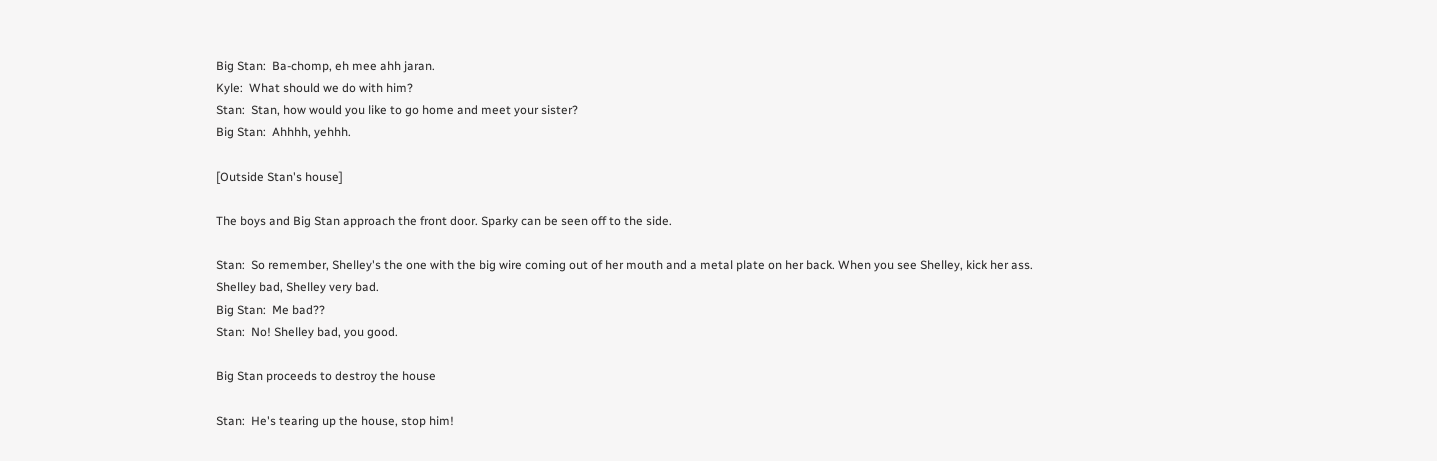Big Stan:  Ba-chomp, eh mee ahh jaran.
Kyle:  What should we do with him?
Stan:  Stan, how would you like to go home and meet your sister?
Big Stan:  Ahhhh, yehhh.

[Outside Stan's house]

The boys and Big Stan approach the front door. Sparky can be seen off to the side.

Stan:  So remember, Shelley's the one with the big wire coming out of her mouth and a metal plate on her back. When you see Shelley, kick her ass. Shelley bad, Shelley very bad.
Big Stan:  Me bad??
Stan:  No! Shelley bad, you good.

Big Stan proceeds to destroy the house

Stan:  He's tearing up the house, stop him!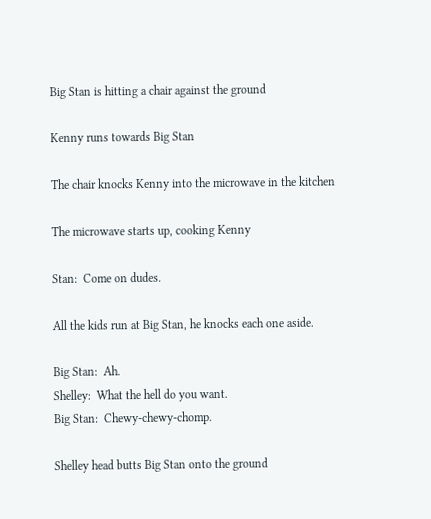Big Stan is hitting a chair against the ground

Kenny runs towards Big Stan

The chair knocks Kenny into the microwave in the kitchen

The microwave starts up, cooking Kenny

Stan:  Come on dudes.

All the kids run at Big Stan, he knocks each one aside.

Big Stan:  Ah.
Shelley:  What the hell do you want.
Big Stan:  Chewy-chewy-chomp.

Shelley head butts Big Stan onto the ground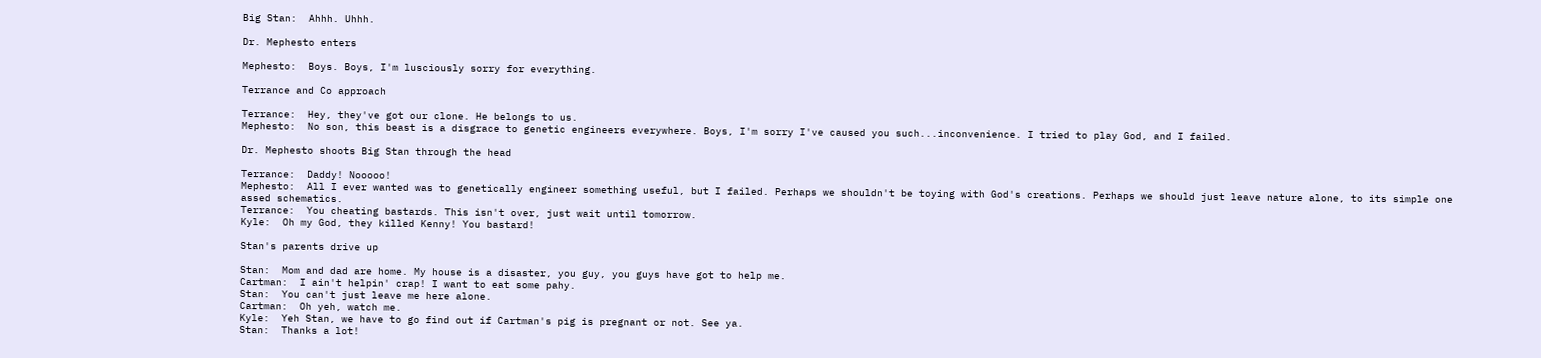Big Stan:  Ahhh. Uhhh.

Dr. Mephesto enters

Mephesto:  Boys. Boys, I'm lusciously sorry for everything.

Terrance and Co approach

Terrance:  Hey, they've got our clone. He belongs to us.
Mephesto:  No son, this beast is a disgrace to genetic engineers everywhere. Boys, I'm sorry I've caused you such...inconvenience. I tried to play God, and I failed.

Dr. Mephesto shoots Big Stan through the head

Terrance:  Daddy! Nooooo!
Mephesto:  All I ever wanted was to genetically engineer something useful, but I failed. Perhaps we shouldn't be toying with God's creations. Perhaps we should just leave nature alone, to its simple one assed schematics.
Terrance:  You cheating bastards. This isn't over, just wait until tomorrow.
Kyle:  Oh my God, they killed Kenny! You bastard!

Stan's parents drive up

Stan:  Mom and dad are home. My house is a disaster, you guy, you guys have got to help me.
Cartman:  I ain't helpin' crap! I want to eat some pahy.
Stan:  You can't just leave me here alone.
Cartman:  Oh yeh, watch me.
Kyle:  Yeh Stan, we have to go find out if Cartman's pig is pregnant or not. See ya.
Stan:  Thanks a lot!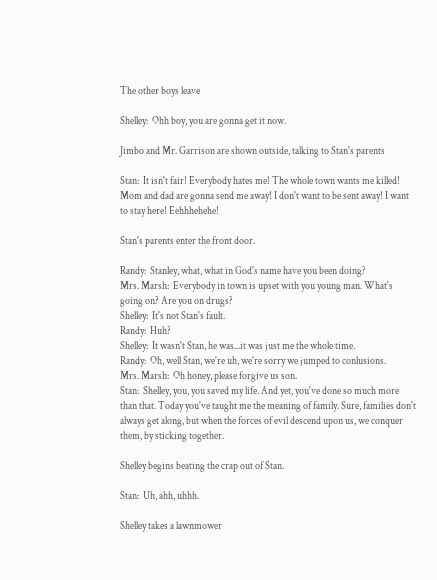The other boys leave

Shelley:  Ohh boy, you are gonna get it now.

Jimbo and Mr. Garrison are shown outside, talking to Stan's parents

Stan:  It isn't fair! Everybody hates me! The whole town wants me killed! Mom and dad are gonna send me away! I don't want to be sent away! I want to stay here! Eehhhehehe!

Stan's parents enter the front door.

Randy:  Stanley, what, what in God's name have you been doing?
Mrs. Marsh:  Everybody in town is upset with you young man. What's going on? Are you on drugs?
Shelley:  It's not Stan's fault.
Randy:  Huh?
Shelley:  It wasn't Stan, he was...it was just me the whole time.
Randy:  Oh, well Stan, we're uh, we're sorry we jumped to conlusions.
Mrs. Marsh:  Oh honey, please forgive us son.
Stan:  Shelley, you, you saved my life. And yet, you've done so much more than that. Today you've taught me the meaning of family. Sure, families don't always get along, but when the forces of evil descend upon us, we conquer them, by sticking together.

Shelley begins beating the crap out of Stan.

Stan:  Uh, ahh, uhhh.

Shelley takes a lawnmower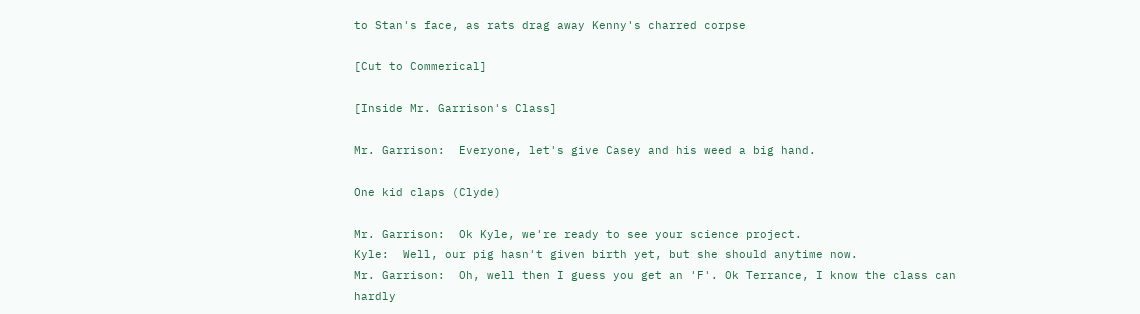to Stan's face, as rats drag away Kenny's charred corpse

[Cut to Commerical]

[Inside Mr. Garrison's Class]

Mr. Garrison:  Everyone, let's give Casey and his weed a big hand.

One kid claps (Clyde)

Mr. Garrison:  Ok Kyle, we're ready to see your science project.
Kyle:  Well, our pig hasn't given birth yet, but she should anytime now.
Mr. Garrison:  Oh, well then I guess you get an 'F'. Ok Terrance, I know the class can hardly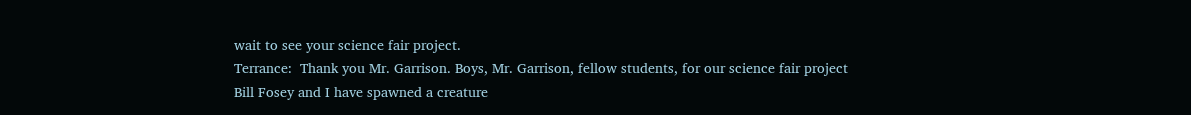wait to see your science fair project.
Terrance:  Thank you Mr. Garrison. Boys, Mr. Garrison, fellow students, for our science fair project Bill Fosey and I have spawned a creature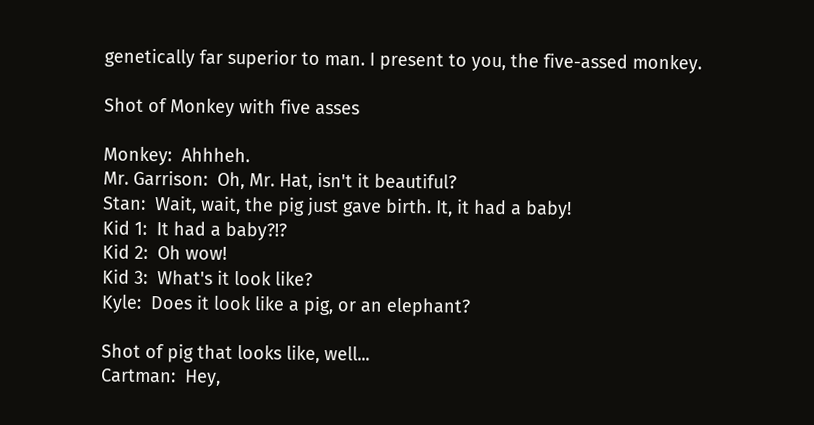genetically far superior to man. I present to you, the five-assed monkey.

Shot of Monkey with five asses

Monkey:  Ahhheh.
Mr. Garrison:  Oh, Mr. Hat, isn't it beautiful?
Stan:  Wait, wait, the pig just gave birth. It, it had a baby!
Kid 1:  It had a baby?!?
Kid 2:  Oh wow!
Kid 3:  What's it look like?
Kyle:  Does it look like a pig, or an elephant?

Shot of pig that looks like, well...
Cartman:  Hey,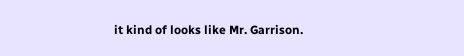it kind of looks like Mr. Garrison.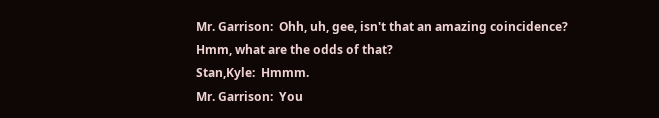Mr. Garrison:  Ohh, uh, gee, isn't that an amazing coincidence? Hmm, what are the odds of that?
Stan,Kyle:  Hmmm.
Mr. Garrison:  You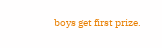boys get first prize.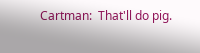Cartman:  That'll do pig.